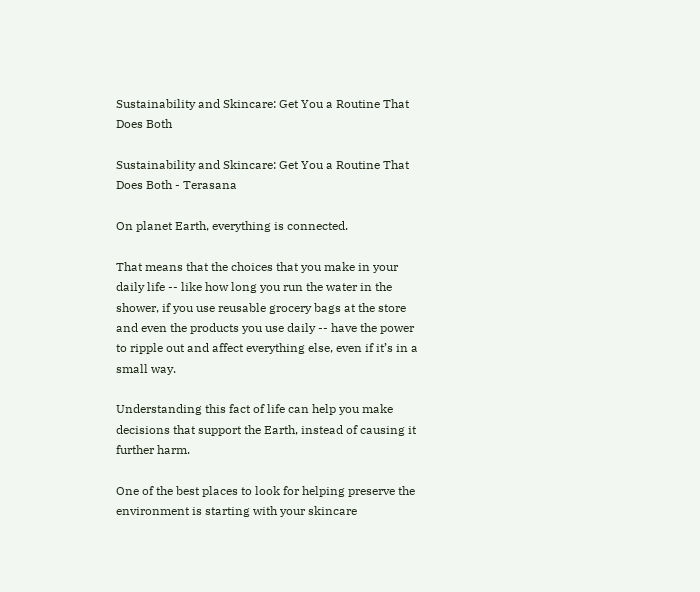Sustainability and Skincare: Get You a Routine That Does Both

Sustainability and Skincare: Get You a Routine That Does Both - Terasana

On planet Earth, everything is connected.

That means that the choices that you make in your daily life -- like how long you run the water in the shower, if you use reusable grocery bags at the store and even the products you use daily -- have the power to ripple out and affect everything else, even if it’s in a small way.

Understanding this fact of life can help you make decisions that support the Earth, instead of causing it further harm.

One of the best places to look for helping preserve the environment is starting with your skincare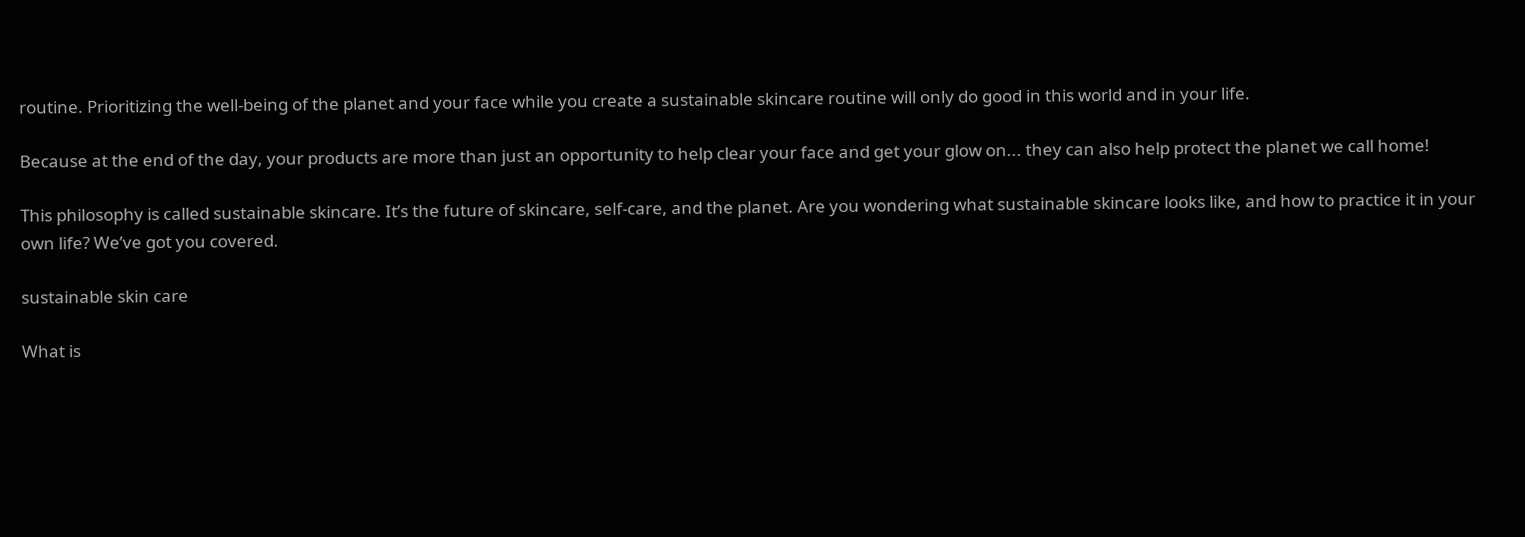routine. Prioritizing the well-being of the planet and your face while you create a sustainable skincare routine will only do good in this world and in your life.

Because at the end of the day, your products are more than just an opportunity to help clear your face and get your glow on... they can also help protect the planet we call home!

This philosophy is called sustainable skincare. It’s the future of skincare, self-care, and the planet. Are you wondering what sustainable skincare looks like, and how to practice it in your own life? We’ve got you covered.

sustainable skin care

What is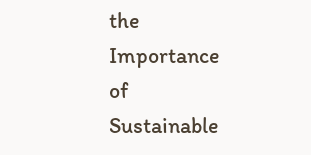the Importance of Sustainable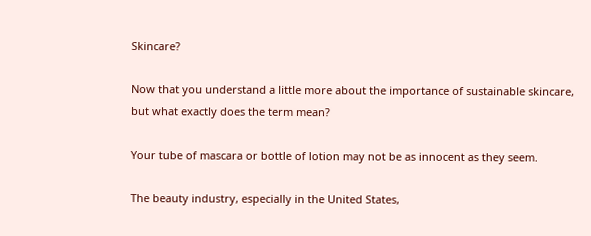Skincare?

Now that you understand a little more about the importance of sustainable skincare, but what exactly does the term mean?

Your tube of mascara or bottle of lotion may not be as innocent as they seem.

The beauty industry, especially in the United States,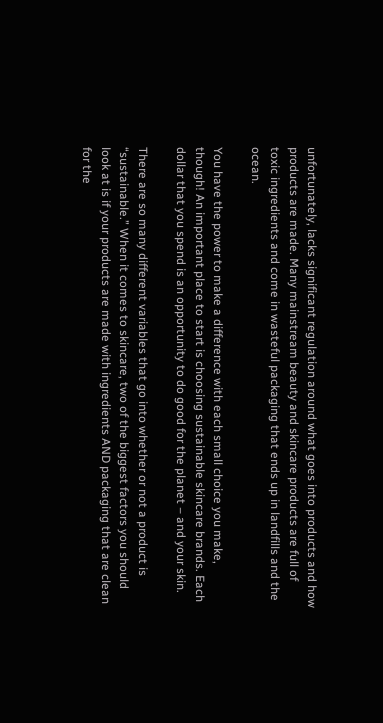unfortunately, lacks significant regulation around what goes into products and how products are made. Many mainstream beauty and skincare products are full of toxic ingredients and come in wasteful packaging that ends up in landfills and the ocean.

You have the power to make a difference with each small choice you make, though! An important place to start is choosing sustainable skincare brands. Each dollar that you spend is an opportunity to do good for the planet – and your skin.

There are so many different variables that go into whether or not a product is “sustainable.” When it comes to skincare, two of the biggest factors you should look at is if your products are made with ingredients AND packaging that are clean for the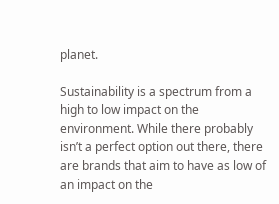planet.

Sustainability is a spectrum from a high to low impact on the environment. While there probably isn’t a perfect option out there, there are brands that aim to have as low of an impact on the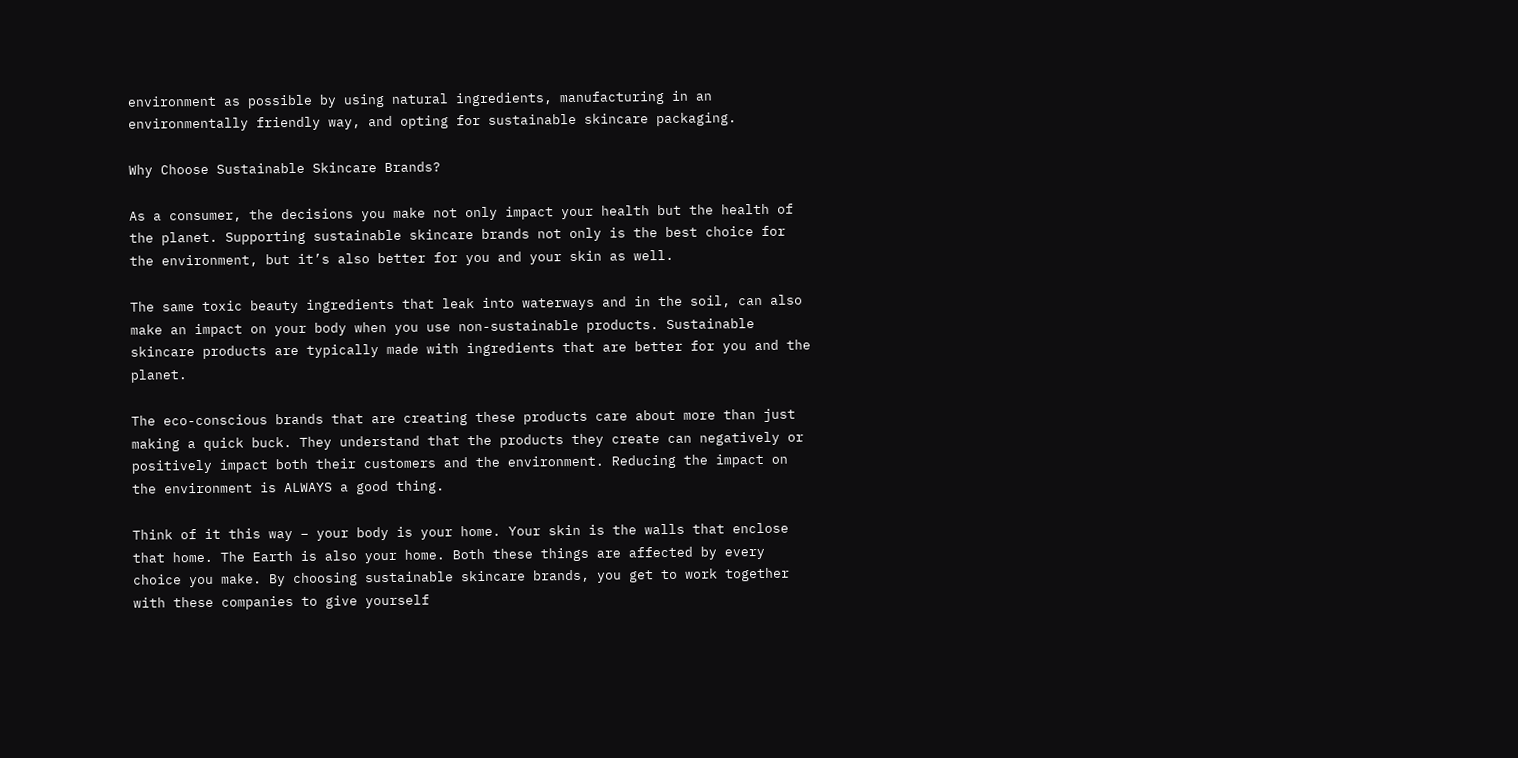environment as possible by using natural ingredients, manufacturing in an environmentally friendly way, and opting for sustainable skincare packaging.

Why Choose Sustainable Skincare Brands?

As a consumer, the decisions you make not only impact your health but the health of the planet. Supporting sustainable skincare brands not only is the best choice for the environment, but it’s also better for you and your skin as well.

The same toxic beauty ingredients that leak into waterways and in the soil, can also make an impact on your body when you use non-sustainable products. Sustainable skincare products are typically made with ingredients that are better for you and the planet.

The eco-conscious brands that are creating these products care about more than just making a quick buck. They understand that the products they create can negatively or positively impact both their customers and the environment. Reducing the impact on the environment is ALWAYS a good thing.

Think of it this way – your body is your home. Your skin is the walls that enclose that home. The Earth is also your home. Both these things are affected by every choice you make. By choosing sustainable skincare brands, you get to work together with these companies to give yourself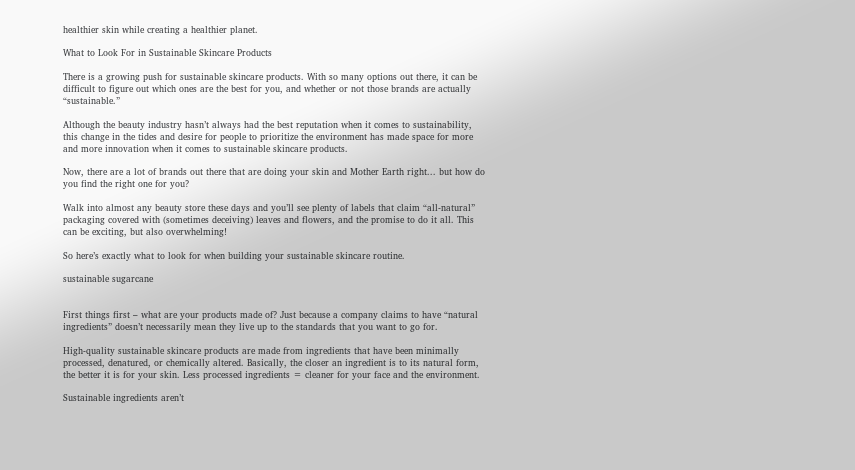healthier skin while creating a healthier planet.

What to Look For in Sustainable Skincare Products

There is a growing push for sustainable skincare products. With so many options out there, it can be difficult to figure out which ones are the best for you, and whether or not those brands are actually “sustainable.”

Although the beauty industry hasn’t always had the best reputation when it comes to sustainability, this change in the tides and desire for people to prioritize the environment has made space for more and more innovation when it comes to sustainable skincare products.

Now, there are a lot of brands out there that are doing your skin and Mother Earth right... but how do you find the right one for you?

Walk into almost any beauty store these days and you’ll see plenty of labels that claim “all-natural” packaging covered with (sometimes deceiving) leaves and flowers, and the promise to do it all. This can be exciting, but also overwhelming!

So here’s exactly what to look for when building your sustainable skincare routine.

sustainable sugarcane


First things first – what are your products made of? Just because a company claims to have “natural ingredients” doesn’t necessarily mean they live up to the standards that you want to go for.

High-quality sustainable skincare products are made from ingredients that have been minimally processed, denatured, or chemically altered. Basically, the closer an ingredient is to its natural form, the better it is for your skin. Less processed ingredients = cleaner for your face and the environment.

Sustainable ingredients aren’t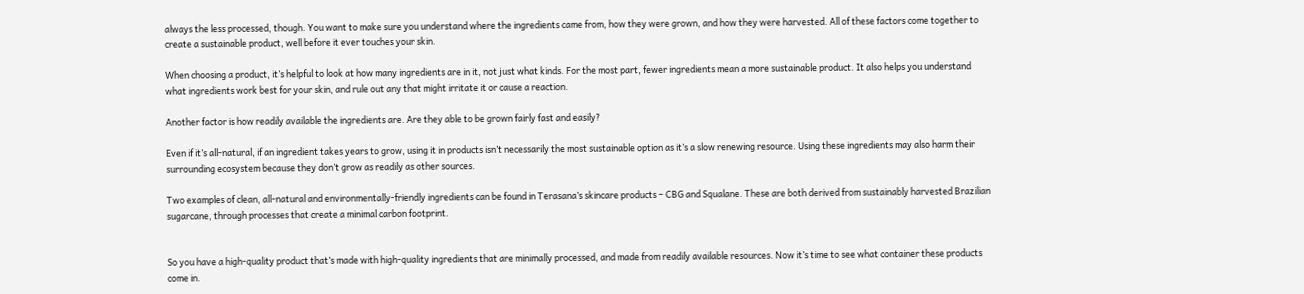always the less processed, though. You want to make sure you understand where the ingredients came from, how they were grown, and how they were harvested. All of these factors come together to create a sustainable product, well before it ever touches your skin.

When choosing a product, it’s helpful to look at how many ingredients are in it, not just what kinds. For the most part, fewer ingredients mean a more sustainable product. It also helps you understand what ingredients work best for your skin, and rule out any that might irritate it or cause a reaction.

Another factor is how readily available the ingredients are. Are they able to be grown fairly fast and easily?

Even if it’s all-natural, if an ingredient takes years to grow, using it in products isn’t necessarily the most sustainable option as it’s a slow renewing resource. Using these ingredients may also harm their surrounding ecosystem because they don’t grow as readily as other sources.

Two examples of clean, all-natural and environmentally-friendly ingredients can be found in Terasana’s skincare products – CBG and Squalane. These are both derived from sustainably harvested Brazilian sugarcane, through processes that create a minimal carbon footprint.


So you have a high-quality product that’s made with high-quality ingredients that are minimally processed, and made from readily available resources. Now it’s time to see what container these products come in.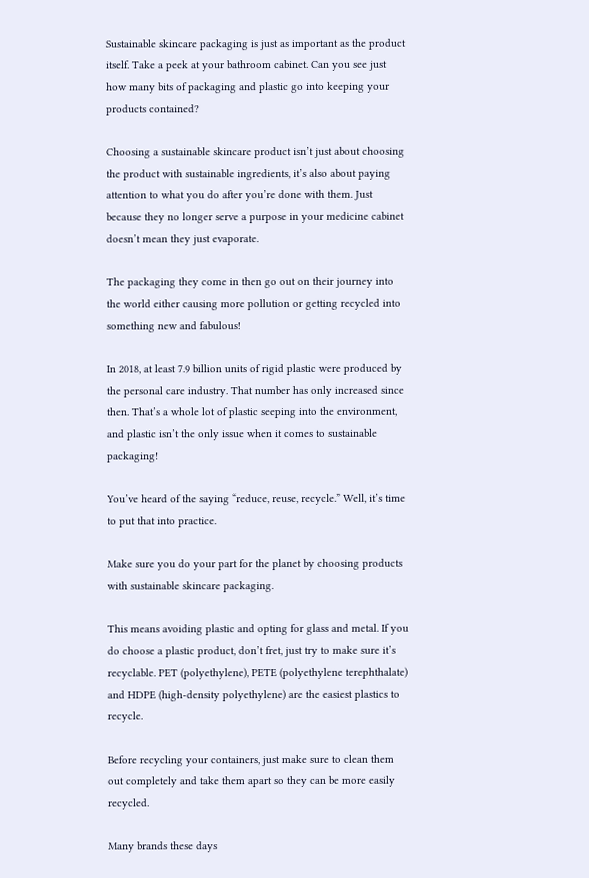Sustainable skincare packaging is just as important as the product itself. Take a peek at your bathroom cabinet. Can you see just how many bits of packaging and plastic go into keeping your products contained?

Choosing a sustainable skincare product isn’t just about choosing the product with sustainable ingredients, it’s also about paying attention to what you do after you’re done with them. Just because they no longer serve a purpose in your medicine cabinet doesn’t mean they just evaporate.

The packaging they come in then go out on their journey into the world either causing more pollution or getting recycled into something new and fabulous!

In 2018, at least 7.9 billion units of rigid plastic were produced by the personal care industry. That number has only increased since then. That’s a whole lot of plastic seeping into the environment, and plastic isn’t the only issue when it comes to sustainable packaging!

You’ve heard of the saying “reduce, reuse, recycle.” Well, it’s time to put that into practice.

Make sure you do your part for the planet by choosing products with sustainable skincare packaging.

This means avoiding plastic and opting for glass and metal. If you do choose a plastic product, don’t fret, just try to make sure it’s recyclable. PET (polyethylene), PETE (polyethylene terephthalate) and HDPE (high-density polyethylene) are the easiest plastics to recycle.

Before recycling your containers, just make sure to clean them out completely and take them apart so they can be more easily recycled.

Many brands these days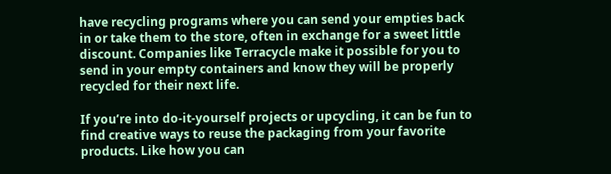have recycling programs where you can send your empties back in or take them to the store, often in exchange for a sweet little discount. Companies like Terracycle make it possible for you to send in your empty containers and know they will be properly recycled for their next life.

If you’re into do-it-yourself projects or upcycling, it can be fun to find creative ways to reuse the packaging from your favorite products. Like how you can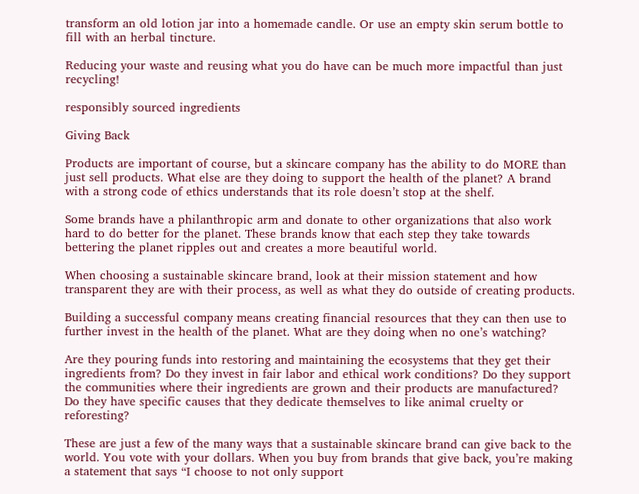transform an old lotion jar into a homemade candle. Or use an empty skin serum bottle to fill with an herbal tincture.

Reducing your waste and reusing what you do have can be much more impactful than just recycling!

responsibly sourced ingredients

Giving Back

Products are important of course, but a skincare company has the ability to do MORE than just sell products. What else are they doing to support the health of the planet? A brand with a strong code of ethics understands that its role doesn’t stop at the shelf.

Some brands have a philanthropic arm and donate to other organizations that also work hard to do better for the planet. These brands know that each step they take towards bettering the planet ripples out and creates a more beautiful world.

When choosing a sustainable skincare brand, look at their mission statement and how transparent they are with their process, as well as what they do outside of creating products.

Building a successful company means creating financial resources that they can then use to further invest in the health of the planet. What are they doing when no one’s watching?

Are they pouring funds into restoring and maintaining the ecosystems that they get their ingredients from? Do they invest in fair labor and ethical work conditions? Do they support the communities where their ingredients are grown and their products are manufactured? Do they have specific causes that they dedicate themselves to like animal cruelty or reforesting?

These are just a few of the many ways that a sustainable skincare brand can give back to the world. You vote with your dollars. When you buy from brands that give back, you’re making a statement that says “I choose to not only support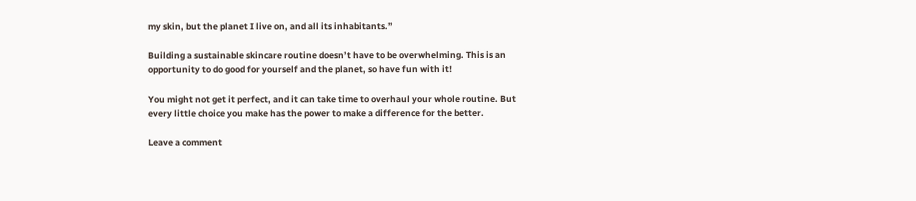my skin, but the planet I live on, and all its inhabitants.”

Building a sustainable skincare routine doesn’t have to be overwhelming. This is an opportunity to do good for yourself and the planet, so have fun with it!

You might not get it perfect, and it can take time to overhaul your whole routine. But every little choice you make has the power to make a difference for the better.

Leave a comment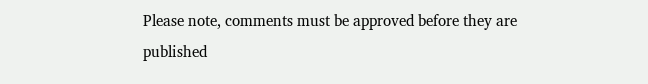Please note, comments must be approved before they are published